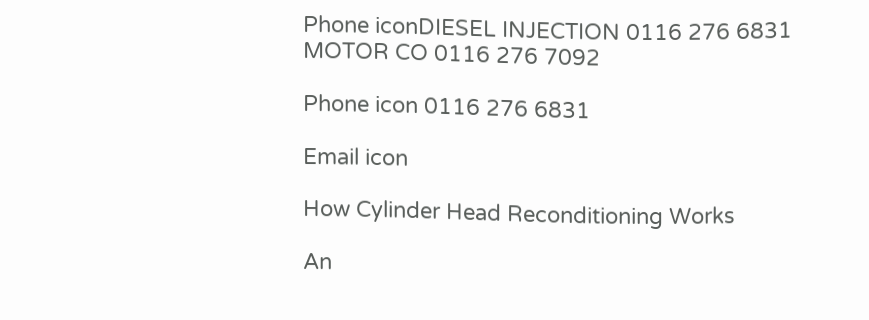Phone iconDIESEL INJECTION 0116 276 6831 MOTOR CO 0116 276 7092

Phone icon 0116 276 6831

Email icon

How Cylinder Head Reconditioning Works

An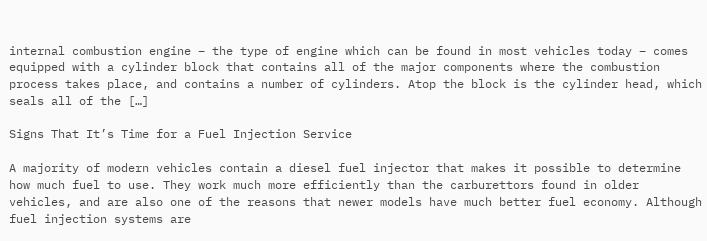internal combustion engine – the type of engine which can be found in most vehicles today – comes equipped with a cylinder block that contains all of the major components where the combustion process takes place, and contains a number of cylinders. Atop the block is the cylinder head, which seals all of the […]

Signs That It’s Time for a Fuel Injection Service

A majority of modern vehicles contain a diesel fuel injector that makes it possible to determine how much fuel to use. They work much more efficiently than the carburettors found in older vehicles, and are also one of the reasons that newer models have much better fuel economy. Although fuel injection systems are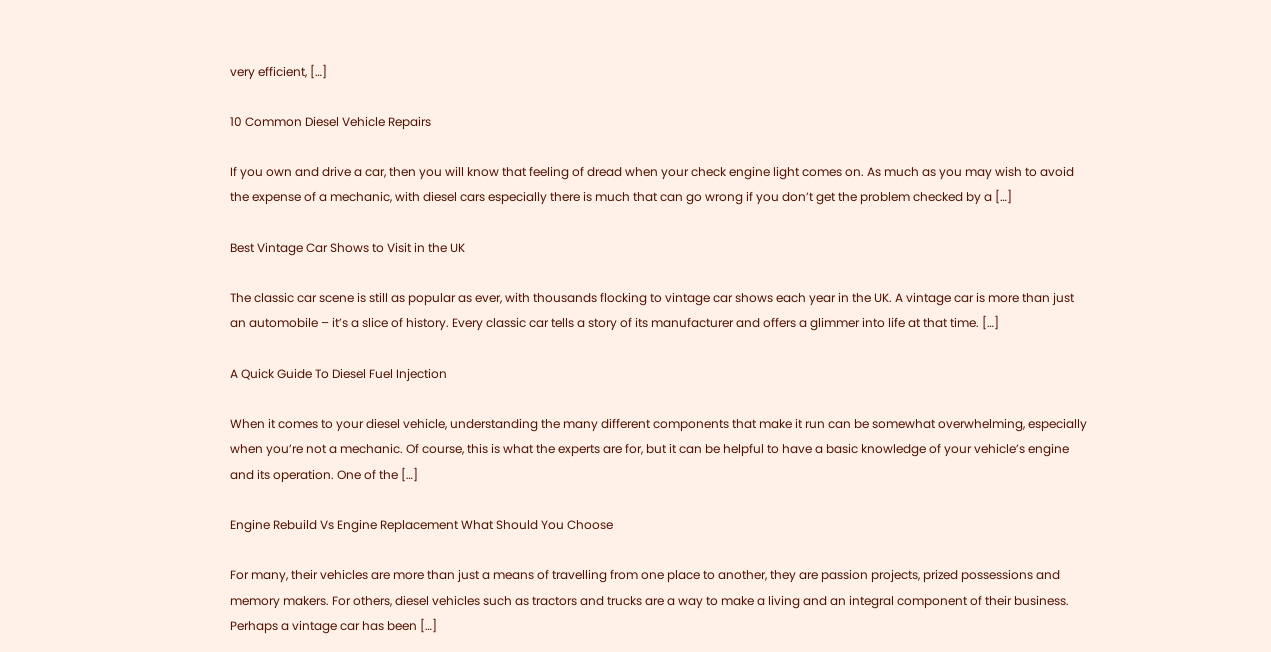very efficient, […]

10 Common Diesel Vehicle Repairs

If you own and drive a car, then you will know that feeling of dread when your check engine light comes on. As much as you may wish to avoid the expense of a mechanic, with diesel cars especially there is much that can go wrong if you don’t get the problem checked by a […]

Best Vintage Car Shows to Visit in the UK

The classic car scene is still as popular as ever, with thousands flocking to vintage car shows each year in the UK. A vintage car is more than just an automobile – it’s a slice of history. Every classic car tells a story of its manufacturer and offers a glimmer into life at that time. […]

A Quick Guide To Diesel Fuel Injection

When it comes to your diesel vehicle, understanding the many different components that make it run can be somewhat overwhelming, especially when you’re not a mechanic. Of course, this is what the experts are for, but it can be helpful to have a basic knowledge of your vehicle’s engine and its operation. One of the […]

Engine Rebuild Vs Engine Replacement What Should You Choose

For many, their vehicles are more than just a means of travelling from one place to another, they are passion projects, prized possessions and memory makers. For others, diesel vehicles such as tractors and trucks are a way to make a living and an integral component of their business. Perhaps a vintage car has been […]